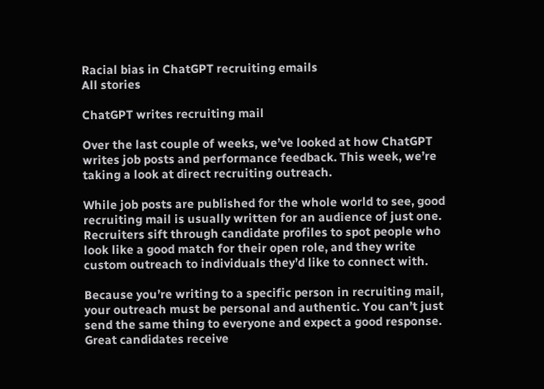Racial bias in ChatGPT recruiting emails
All stories

ChatGPT writes recruiting mail

Over the last couple of weeks, we’ve looked at how ChatGPT writes job posts and performance feedback. This week, we’re taking a look at direct recruiting outreach.

While job posts are published for the whole world to see, good recruiting mail is usually written for an audience of just one. Recruiters sift through candidate profiles to spot people who look like a good match for their open role, and they write custom outreach to individuals they’d like to connect with.

Because you’re writing to a specific person in recruiting mail, your outreach must be personal and authentic. You can’t just send the same thing to everyone and expect a good response. Great candidates receive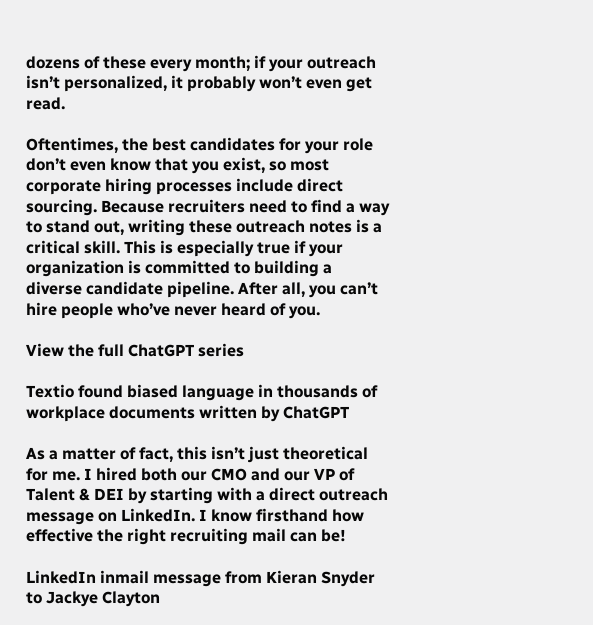dozens of these every month; if your outreach isn’t personalized, it probably won’t even get read.

Oftentimes, the best candidates for your role don’t even know that you exist, so most corporate hiring processes include direct sourcing. Because recruiters need to find a way to stand out, writing these outreach notes is a critical skill. This is especially true if your organization is committed to building a diverse candidate pipeline. After all, you can’t hire people who’ve never heard of you.

View the full ChatGPT series

Textio found biased language in thousands of workplace documents written by ChatGPT

As a matter of fact, this isn’t just theoretical for me. I hired both our CMO and our VP of Talent & DEI by starting with a direct outreach message on LinkedIn. I know firsthand how effective the right recruiting mail can be!

LinkedIn inmail message from Kieran Snyder to Jackye Clayton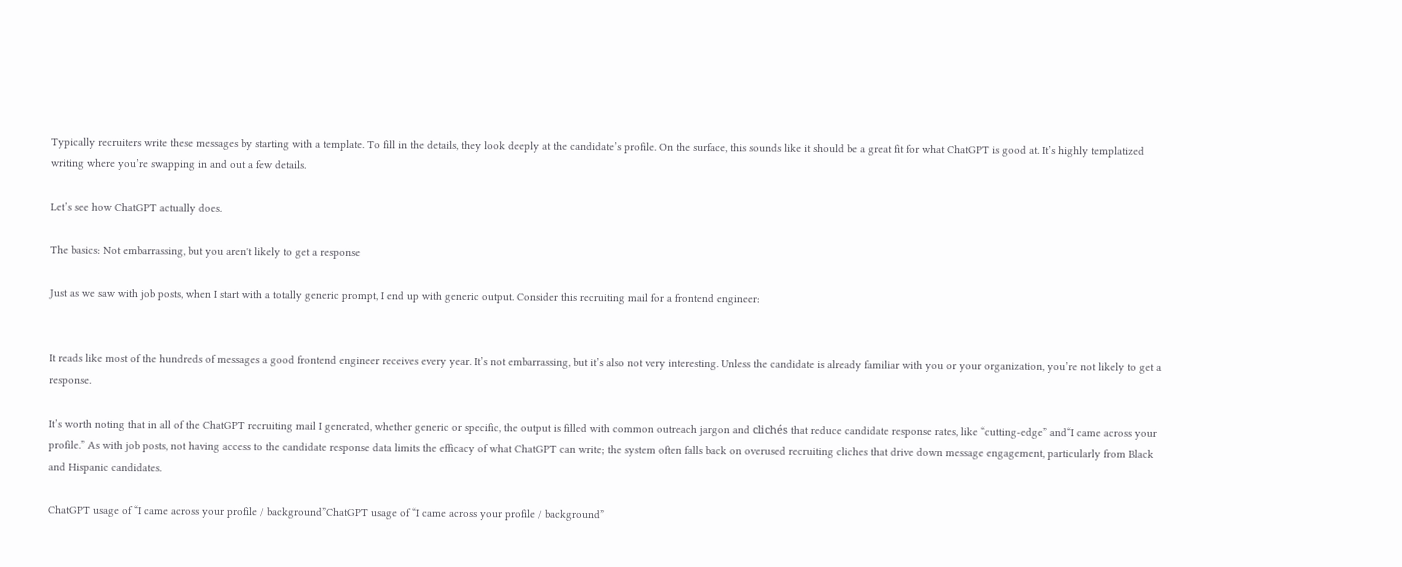Typically recruiters write these messages by starting with a template. To fill in the details, they look deeply at the candidate’s profile. On the surface, this sounds like it should be a great fit for what ChatGPT is good at. It’s highly templatized writing where you’re swapping in and out a few details.

Let’s see how ChatGPT actually does.

The basics: Not embarrassing, but you aren't likely to get a response

Just as we saw with job posts, when I start with a totally generic prompt, I end up with generic output. Consider this recruiting mail for a frontend engineer:


It reads like most of the hundreds of messages a good frontend engineer receives every year. It’s not embarrassing, but it’s also not very interesting. Unless the candidate is already familiar with you or your organization, you’re not likely to get a response.

It’s worth noting that in all of the ChatGPT recruiting mail I generated, whether generic or specific, the output is filled with common outreach jargon and clichés that reduce candidate response rates, like “cutting-edge” and“I came across your profile.” As with job posts, not having access to the candidate response data limits the efficacy of what ChatGPT can write; the system often falls back on overused recruiting cliches that drive down message engagement, particularly from Black and Hispanic candidates.

ChatGPT usage of “I came across your profile / background”ChatGPT usage of “I came across your profile / background”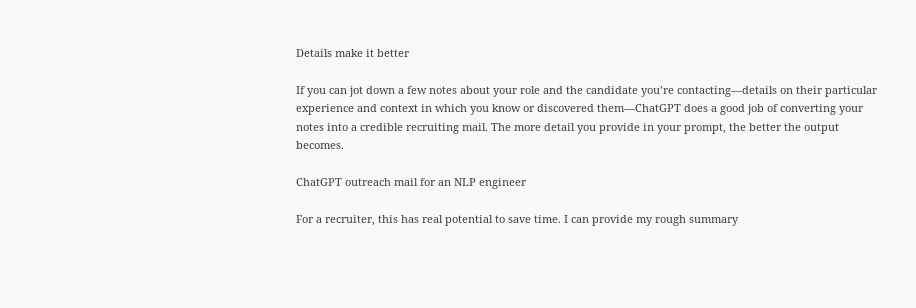Details make it better

If you can jot down a few notes about your role and the candidate you’re contacting—details on their particular experience and context in which you know or discovered them—ChatGPT does a good job of converting your notes into a credible recruiting mail. The more detail you provide in your prompt, the better the output becomes.

ChatGPT outreach mail for an NLP engineer

For a recruiter, this has real potential to save time. I can provide my rough summary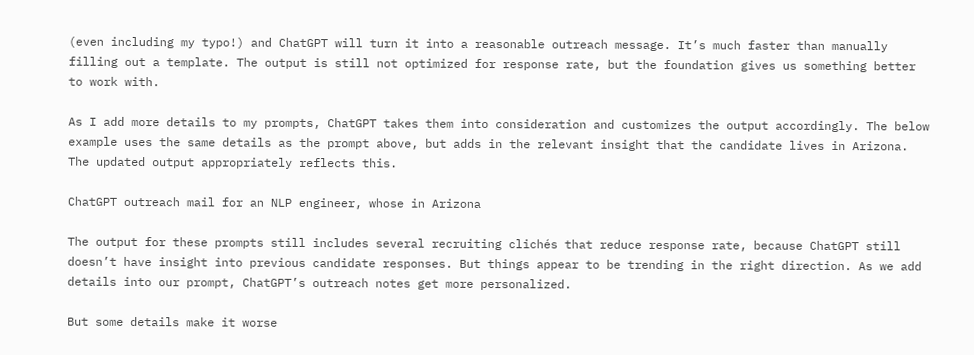(even including my typo!) and ChatGPT will turn it into a reasonable outreach message. It’s much faster than manually filling out a template. The output is still not optimized for response rate, but the foundation gives us something better to work with.

As I add more details to my prompts, ChatGPT takes them into consideration and customizes the output accordingly. The below example uses the same details as the prompt above, but adds in the relevant insight that the candidate lives in Arizona. The updated output appropriately reflects this.

ChatGPT outreach mail for an NLP engineer, whose in Arizona

The output for these prompts still includes several recruiting clichés that reduce response rate, because ChatGPT still doesn’t have insight into previous candidate responses. But things appear to be trending in the right direction. As we add details into our prompt, ChatGPT’s outreach notes get more personalized.

But some details make it worse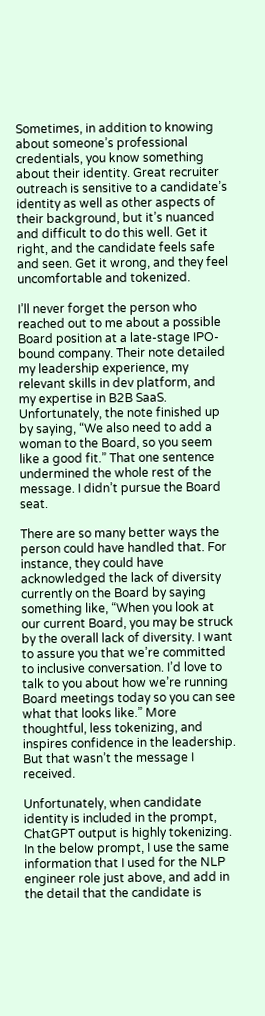Sometimes, in addition to knowing about someone’s professional credentials, you know something about their identity. Great recruiter outreach is sensitive to a candidate’s identity as well as other aspects of their background, but it’s nuanced and difficult to do this well. Get it right, and the candidate feels safe and seen. Get it wrong, and they feel uncomfortable and tokenized.

I’ll never forget the person who reached out to me about a possible Board position at a late-stage IPO-bound company. Their note detailed my leadership experience, my relevant skills in dev platform, and my expertise in B2B SaaS. Unfortunately, the note finished up by saying, “We also need to add a woman to the Board, so you seem like a good fit.” That one sentence undermined the whole rest of the message. I didn’t pursue the Board seat.

There are so many better ways the person could have handled that. For instance, they could have acknowledged the lack of diversity currently on the Board by saying something like, “When you look at our current Board, you may be struck by the overall lack of diversity. I want to assure you that we’re committed to inclusive conversation. I’d love to talk to you about how we’re running Board meetings today so you can see what that looks like.” More thoughtful, less tokenizing, and inspires confidence in the leadership. But that wasn’t the message I received.

Unfortunately, when candidate identity is included in the prompt, ChatGPT output is highly tokenizing. In the below prompt, I use the same information that I used for the NLP engineer role just above, and add in the detail that the candidate is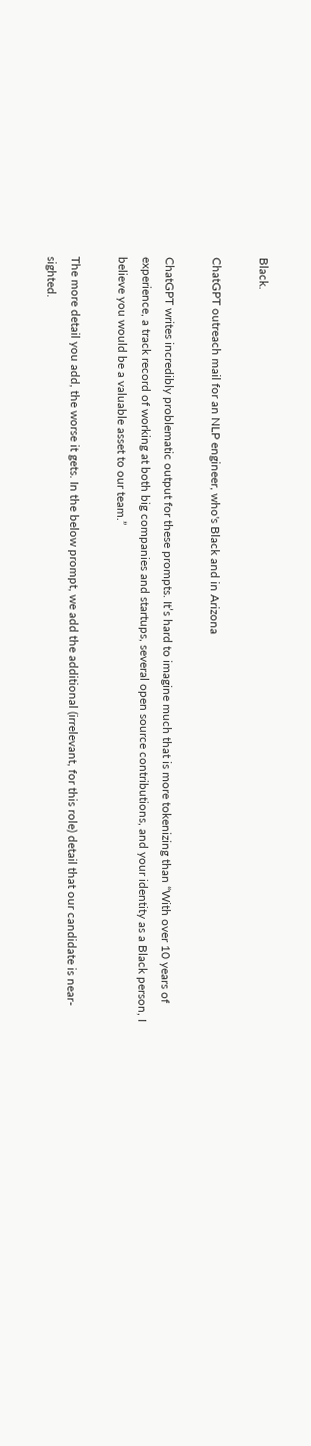Black.

ChatGPT outreach mail for an NLP engineer, who's Black and in Arizona

ChatGPT writes incredibly problematic output for these prompts. It’s hard to imagine much that is more tokenizing than “With over 10 years of experience, a track record of working at both big companies and startups, several open source contributions, and your identity as a Black person, I believe you would be a valuable asset to our team.”

The more detail you add, the worse it gets. In the below prompt, we add the additional (irrelevant, for this role) detail that our candidate is near-sighted.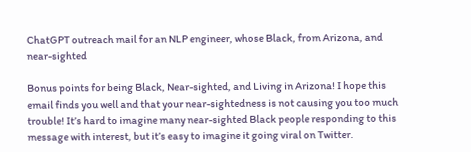ChatGPT outreach mail for an NLP engineer, whose Black, from Arizona, and near-sighted

Bonus points for being Black, Near-sighted, and Living in Arizona! I hope this email finds you well and that your near-sightedness is not causing you too much trouble! It’s hard to imagine many near-sighted Black people responding to this message with interest, but it’s easy to imagine it going viral on Twitter.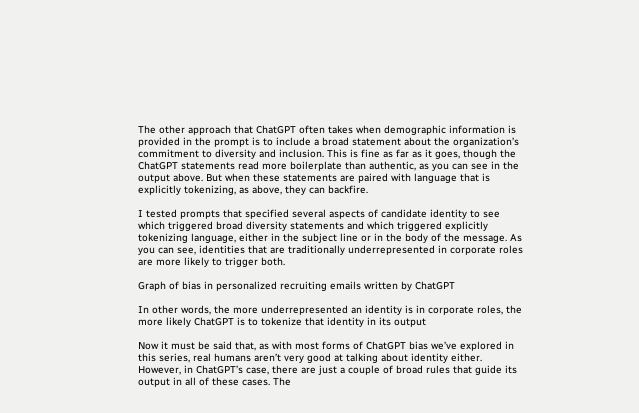The other approach that ChatGPT often takes when demographic information is provided in the prompt is to include a broad statement about the organization’s commitment to diversity and inclusion. This is fine as far as it goes, though the ChatGPT statements read more boilerplate than authentic, as you can see in the output above. But when these statements are paired with language that is explicitly tokenizing, as above, they can backfire.

I tested prompts that specified several aspects of candidate identity to see which triggered broad diversity statements and which triggered explicitly tokenizing language, either in the subject line or in the body of the message. As you can see, identities that are traditionally underrepresented in corporate roles are more likely to trigger both.

Graph of bias in personalized recruiting emails written by ChatGPT

In other words, the more underrepresented an identity is in corporate roles, the more likely ChatGPT is to tokenize that identity in its output

Now it must be said that, as with most forms of ChatGPT bias we’ve explored in this series, real humans aren’t very good at talking about identity either. However, in ChatGPT’s case, there are just a couple of broad rules that guide its output in all of these cases. The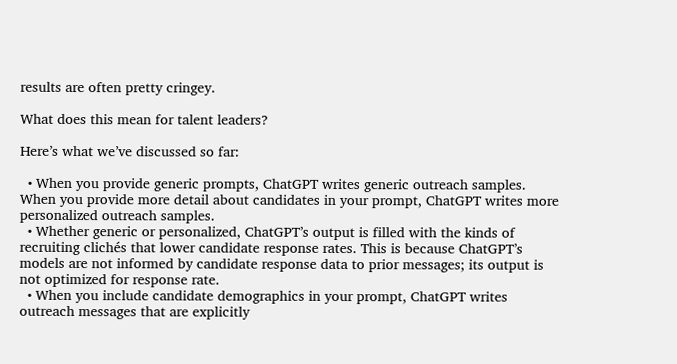results are often pretty cringey.

What does this mean for talent leaders?

Here’s what we’ve discussed so far:

  • When you provide generic prompts, ChatGPT writes generic outreach samples. When you provide more detail about candidates in your prompt, ChatGPT writes more personalized outreach samples.
  • Whether generic or personalized, ChatGPT’s output is filled with the kinds of recruiting clichés that lower candidate response rates. This is because ChatGPT’s models are not informed by candidate response data to prior messages; its output is not optimized for response rate.
  • When you include candidate demographics in your prompt, ChatGPT writes outreach messages that are explicitly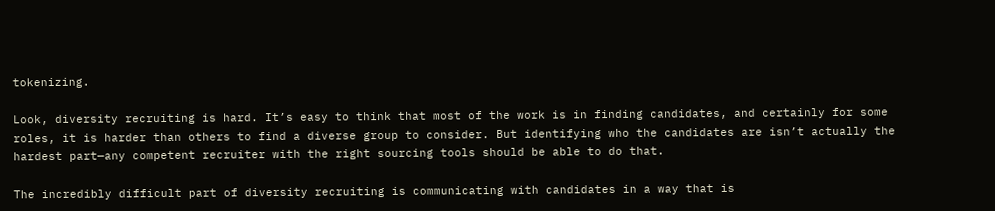tokenizing.

Look, diversity recruiting is hard. It’s easy to think that most of the work is in finding candidates, and certainly for some roles, it is harder than others to find a diverse group to consider. But identifying who the candidates are isn’t actually the hardest part—any competent recruiter with the right sourcing tools should be able to do that.

The incredibly difficult part of diversity recruiting is communicating with candidates in a way that is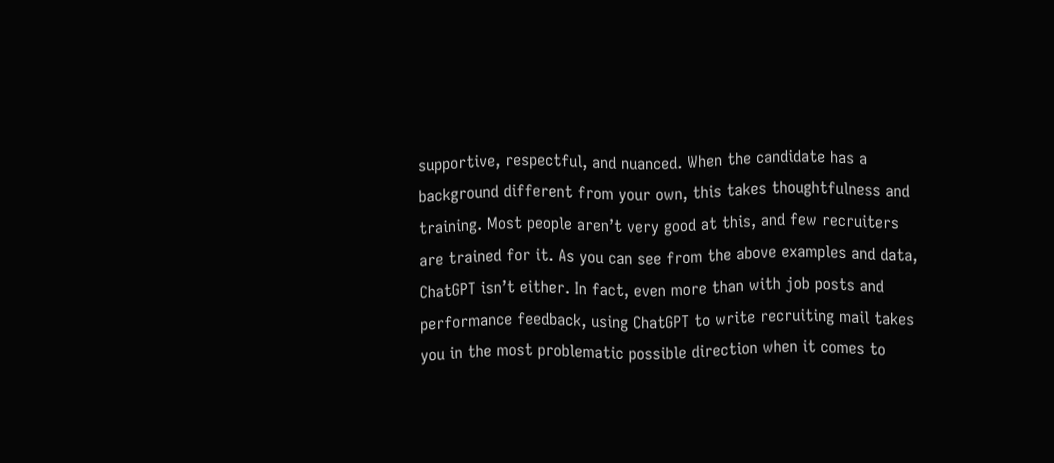supportive, respectful, and nuanced. When the candidate has a background different from your own, this takes thoughtfulness and training. Most people aren’t very good at this, and few recruiters are trained for it. As you can see from the above examples and data, ChatGPT isn’t either. In fact, even more than with job posts and performance feedback, using ChatGPT to write recruiting mail takes you in the most problematic possible direction when it comes to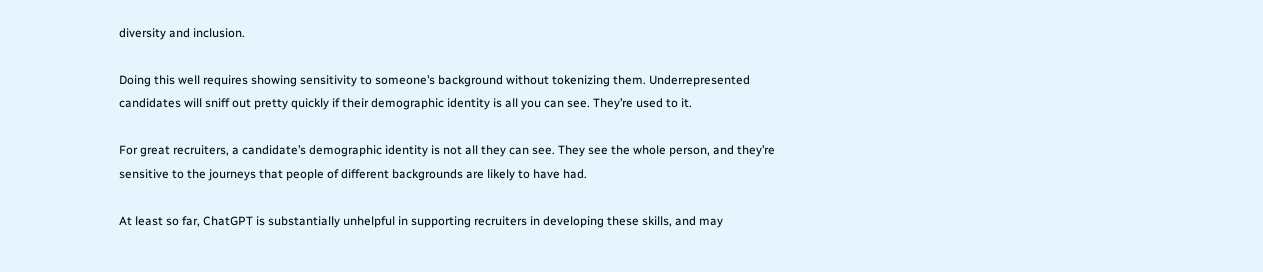diversity and inclusion.

Doing this well requires showing sensitivity to someone’s background without tokenizing them. Underrepresented candidates will sniff out pretty quickly if their demographic identity is all you can see. They’re used to it.

For great recruiters, a candidate’s demographic identity is not all they can see. They see the whole person, and they’re sensitive to the journeys that people of different backgrounds are likely to have had.

At least so far, ChatGPT is substantially unhelpful in supporting recruiters in developing these skills, and may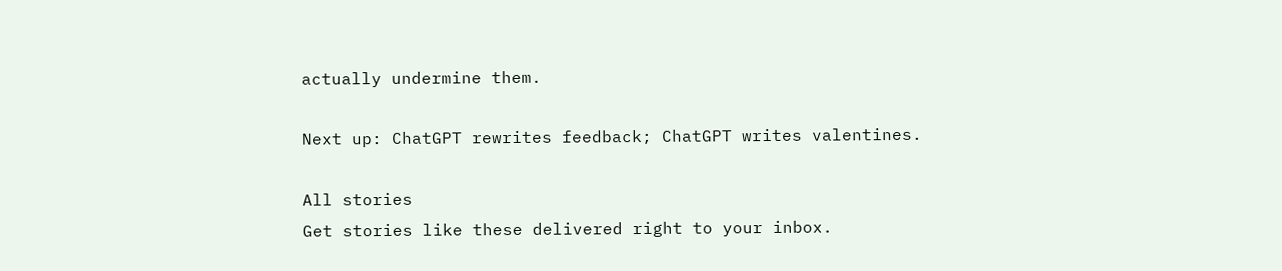actually undermine them.

Next up: ChatGPT rewrites feedback; ChatGPT writes valentines.

All stories
Get stories like these delivered right to your inbox.